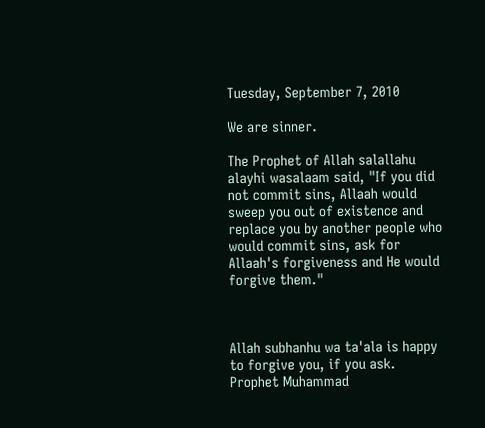Tuesday, September 7, 2010

We are sinner.

The Prophet of Allah salallahu alayhi wasalaam said, "If you did not commit sins, Allaah would sweep you out of existence and replace you by another people who would commit sins, ask for Allaah's forgiveness and He would forgive them."



Allah subhanhu wa ta'ala is happy to forgive you, if you ask. Prophet Muhammad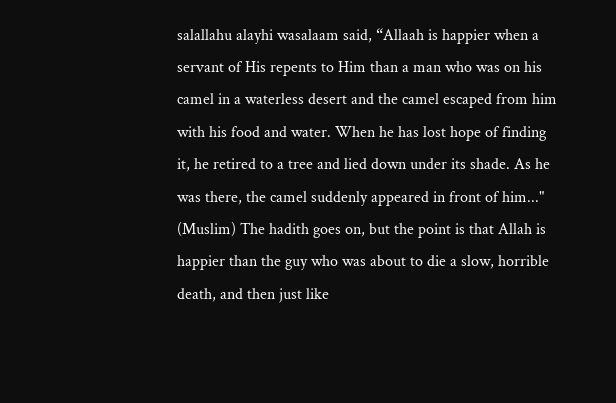salallahu alayhi wasalaam said, “Allaah is happier when a servant of His repents to Him than a man who was on his camel in a waterless desert and the camel escaped from him with his food and water. When he has lost hope of finding it, he retired to a tree and lied down under its shade. As he was there, the camel suddenly appeared in front of him..." (Muslim) The hadith goes on, but the point is that Allah is happier than the guy who was about to die a slow, horrible death, and then just like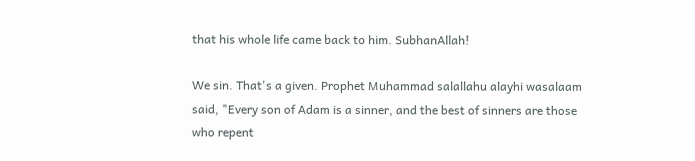that his whole life came back to him. SubhanAllah!

We sin. That's a given. Prophet Muhammad salallahu alayhi wasalaam said, "Every son of Adam is a sinner, and the best of sinners are those who repent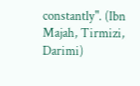constantly". (Ibn Majah, Tirmizi, Darimi)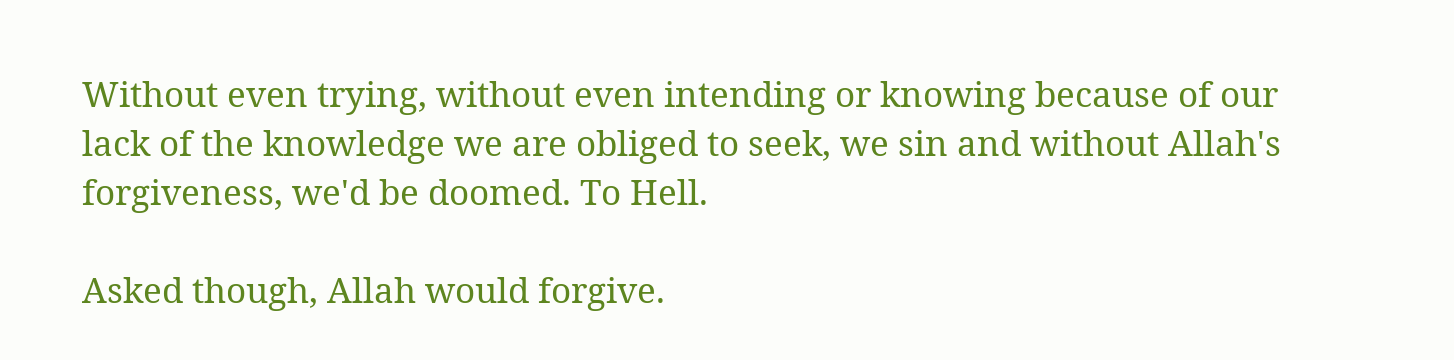Without even trying, without even intending or knowing because of our lack of the knowledge we are obliged to seek, we sin and without Allah's forgiveness, we'd be doomed. To Hell.

Asked though, Allah would forgive.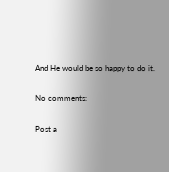And He would be so happy to do it.

No comments:

Post a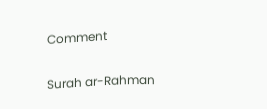Comment

Surah ar-Rahman